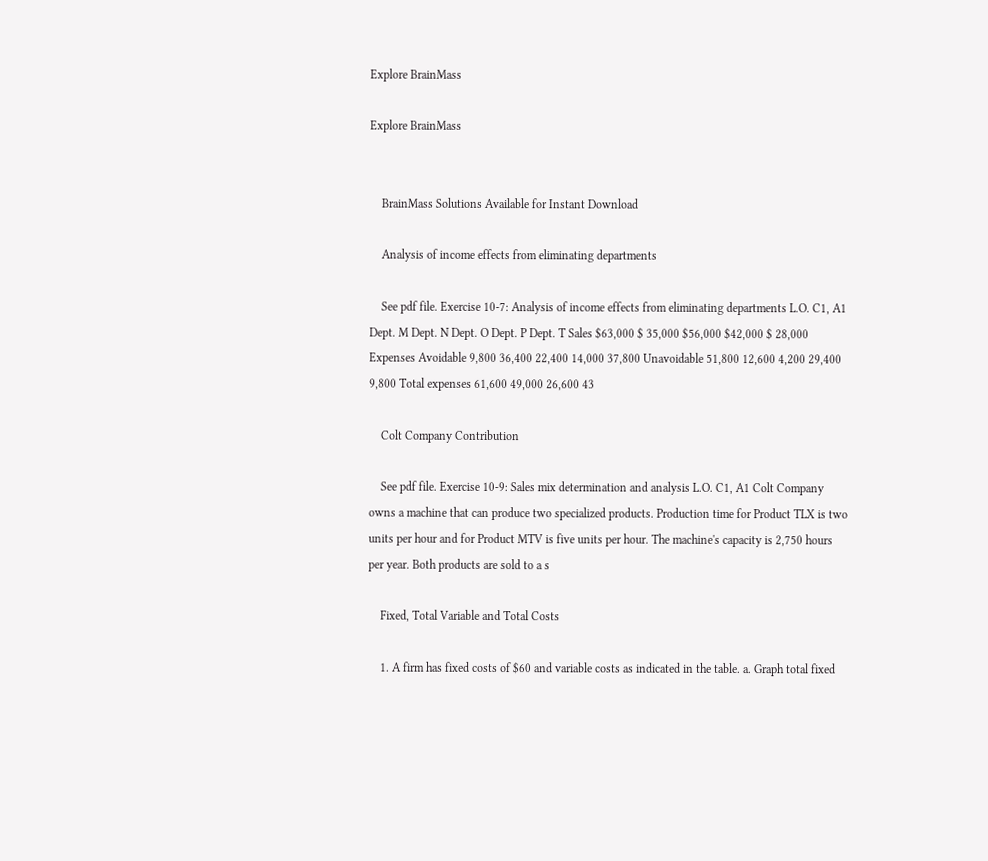Explore BrainMass

Explore BrainMass


    BrainMass Solutions Available for Instant Download

    Analysis of income effects from eliminating departments

    See pdf file. Exercise 10-7: Analysis of income effects from eliminating departments L.O. C1, A1 Dept. M Dept. N Dept. O Dept. P Dept. T Sales $63,000 $ 35,000 $56,000 $42,000 $ 28,000 Expenses Avoidable 9,800 36,400 22,400 14,000 37,800 Unavoidable 51,800 12,600 4,200 29,400 9,800 Total expenses 61,600 49,000 26,600 43

    Colt Company Contribution

    See pdf file. Exercise 10-9: Sales mix determination and analysis L.O. C1, A1 Colt Company owns a machine that can produce two specialized products. Production time for Product TLX is two units per hour and for Product MTV is five units per hour. The machine's capacity is 2,750 hours per year. Both products are sold to a s

    Fixed, Total Variable and Total Costs

    1. A firm has fixed costs of $60 and variable costs as indicated in the table. a. Graph total fixed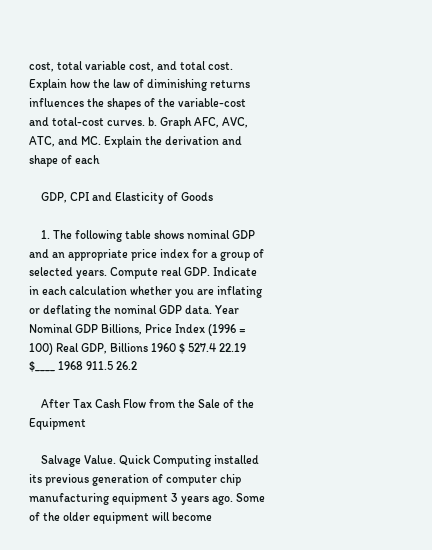cost, total variable cost, and total cost. Explain how the law of diminishing returns influences the shapes of the variable-cost and total-cost curves. b. Graph AFC, AVC, ATC, and MC. Explain the derivation and shape of each

    GDP, CPI and Elasticity of Goods

    1. The following table shows nominal GDP and an appropriate price index for a group of selected years. Compute real GDP. Indicate in each calculation whether you are inflating or deflating the nominal GDP data. Year Nominal GDP Billions, Price Index (1996 = 100) Real GDP, Billions 1960 $ 527.4 22.19 $____ 1968 911.5 26.2

    After Tax Cash Flow from the Sale of the Equipment

    Salvage Value. Quick Computing installed its previous generation of computer chip manufacturing equipment 3 years ago. Some of the older equipment will become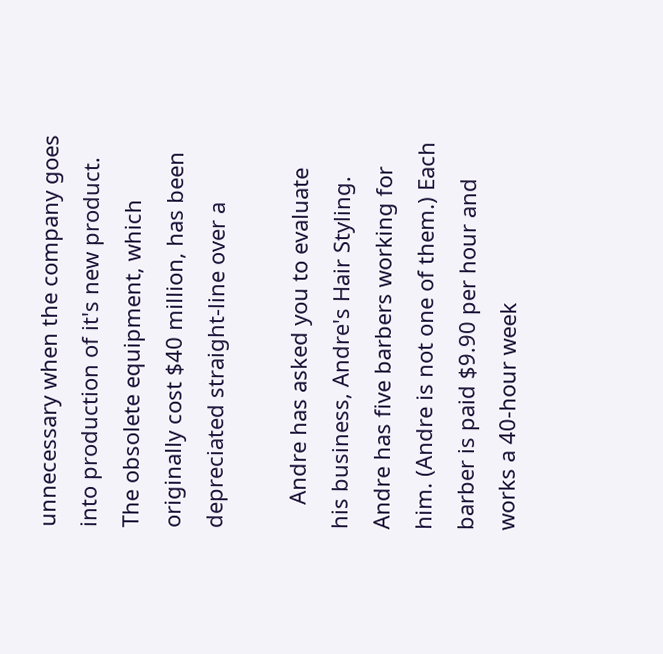unnecessary when the company goes into production of it's new product. The obsolete equipment, which originally cost $40 million, has been depreciated straight-line over a

    Andre has asked you to evaluate his business, Andre's Hair Styling. Andre has five barbers working for him. (Andre is not one of them.) Each barber is paid $9.90 per hour and works a 40-hour week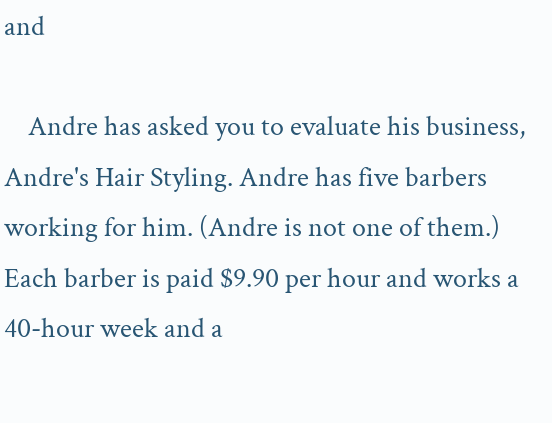and

    Andre has asked you to evaluate his business, Andre's Hair Styling. Andre has five barbers working for him. (Andre is not one of them.) Each barber is paid $9.90 per hour and works a 40-hour week and a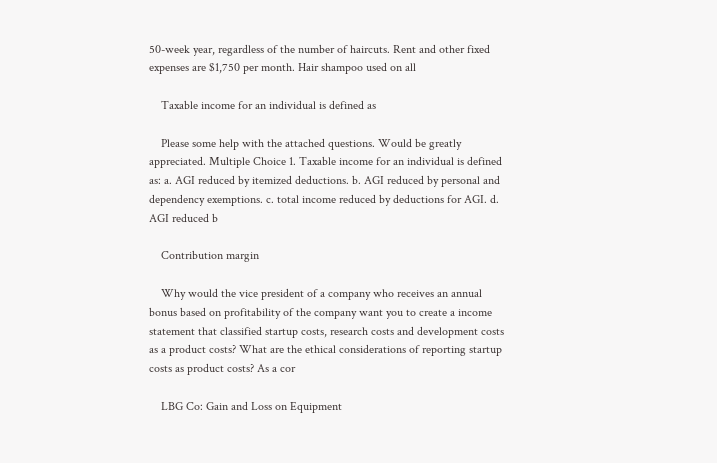50-week year, regardless of the number of haircuts. Rent and other fixed expenses are $1,750 per month. Hair shampoo used on all

    Taxable income for an individual is defined as

    Please some help with the attached questions. Would be greatly appreciated. Multiple Choice 1. Taxable income for an individual is defined as: a. AGI reduced by itemized deductions. b. AGI reduced by personal and dependency exemptions. c. total income reduced by deductions for AGI. d. AGI reduced b

    Contribution margin

    Why would the vice president of a company who receives an annual bonus based on profitability of the company want you to create a income statement that classified startup costs, research costs and development costs as a product costs? What are the ethical considerations of reporting startup costs as product costs? As a cor

    LBG Co: Gain and Loss on Equipment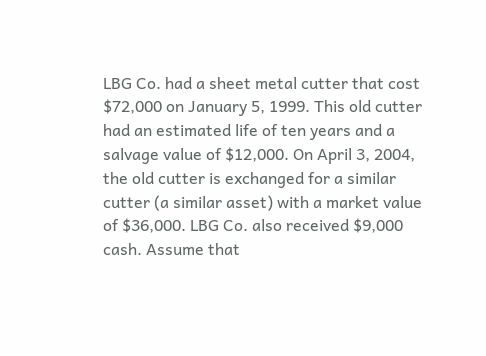LBG Co. had a sheet metal cutter that cost $72,000 on January 5, 1999. This old cutter had an estimated life of ten years and a salvage value of $12,000. On April 3, 2004, the old cutter is exchanged for a similar cutter (a similar asset) with a market value of $36,000. LBG Co. also received $9,000 cash. Assume that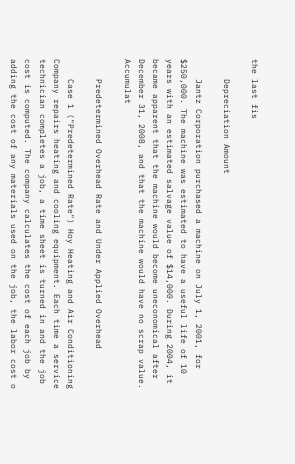the last fis

    Depreciation Amount

    Jantz Corporation purchased a machine on July 1, 2001, for $250,000. The machine was estimated to have a useful life of 10 years with an estimated salvage value of $14,000. During 2004, it became apparent that the machine would become uneconomical after December 31, 2008, and that the machine would have no scrap value. Accumulat

    Predetermined Overhead Rate and Under Applied Overhead

    Case 1 ("Predetermined Rate") Hoy Heating and Air Conditioning Company repairs heating and cooling equipment. Each time a service technician completes a job, a time sheet is turned in and the job cost is computed. The company calculates the cost of each job by adding the cost of any materials used on the job, the labor cost o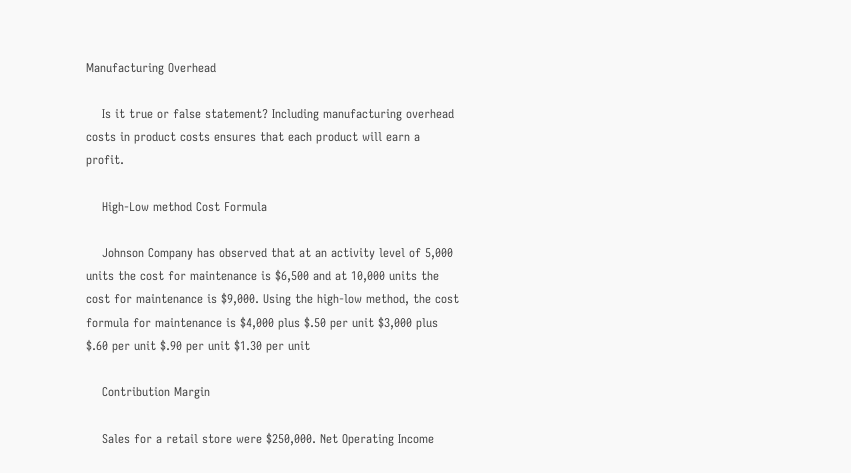Manufacturing Overhead

    Is it true or false statement? Including manufacturing overhead costs in product costs ensures that each product will earn a profit.

    High-Low method Cost Formula

    Johnson Company has observed that at an activity level of 5,000 units the cost for maintenance is $6,500 and at 10,000 units the cost for maintenance is $9,000. Using the high-low method, the cost formula for maintenance is $4,000 plus $.50 per unit $3,000 plus $.60 per unit $.90 per unit $1.30 per unit

    Contribution Margin

    Sales for a retail store were $250,000. Net Operating Income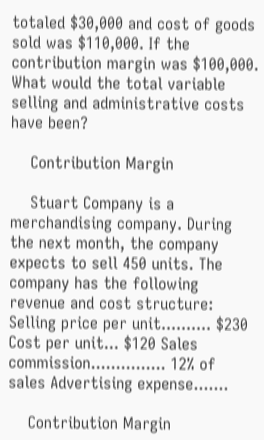totaled $30,000 and cost of goods sold was $110,000. If the contribution margin was $100,000. What would the total variable selling and administrative costs have been?

    Contribution Margin

    Stuart Company is a merchandising company. During the next month, the company expects to sell 450 units. The company has the following revenue and cost structure: Selling price per unit.......... $230 Cost per unit... $120 Sales commission............... 12% of sales Advertising expense.......

    Contribution Margin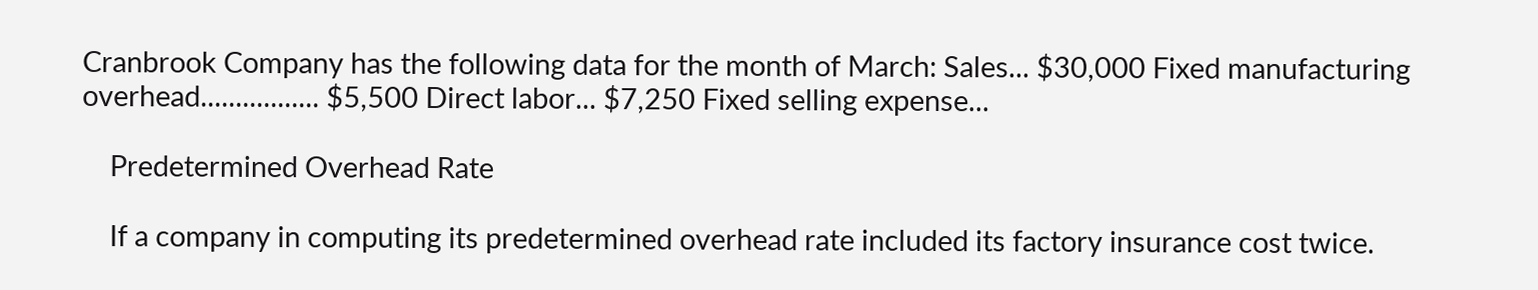Cranbrook Company has the following data for the month of March: Sales... $30,000 Fixed manufacturing overhead................. $5,500 Direct labor... $7,250 Fixed selling expense...

    Predetermined Overhead Rate

    If a company in computing its predetermined overhead rate included its factory insurance cost twice.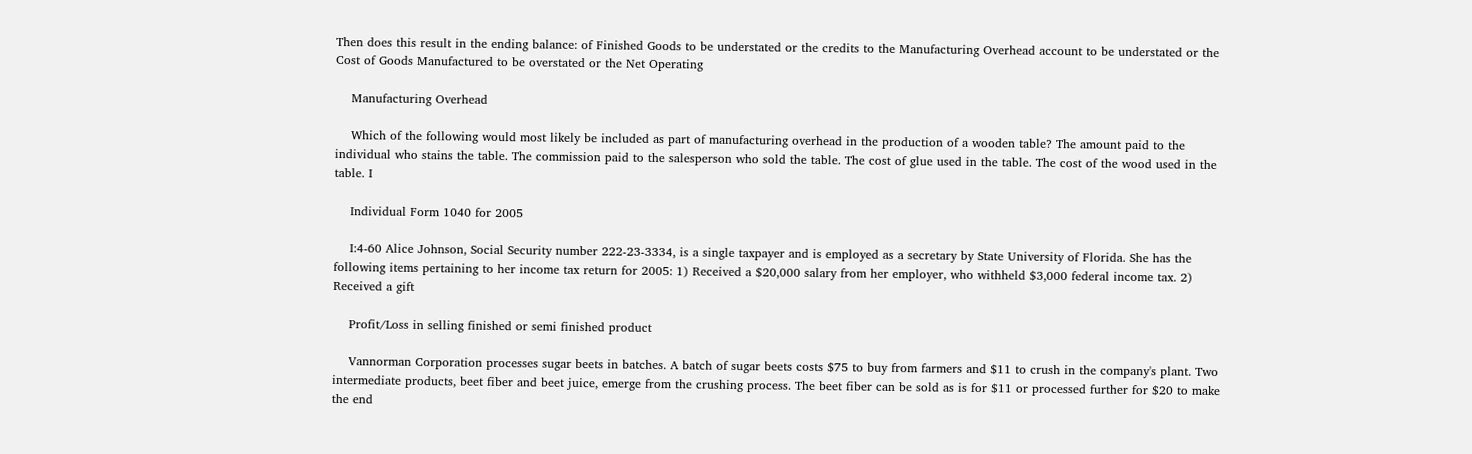Then does this result in the ending balance: of Finished Goods to be understated or the credits to the Manufacturing Overhead account to be understated or the Cost of Goods Manufactured to be overstated or the Net Operating

    Manufacturing Overhead

    Which of the following would most likely be included as part of manufacturing overhead in the production of a wooden table? The amount paid to the individual who stains the table. The commission paid to the salesperson who sold the table. The cost of glue used in the table. The cost of the wood used in the table. I

    Individual Form 1040 for 2005

    I:4-60 Alice Johnson, Social Security number 222-23-3334, is a single taxpayer and is employed as a secretary by State University of Florida. She has the following items pertaining to her income tax return for 2005: 1) Received a $20,000 salary from her employer, who withheld $3,000 federal income tax. 2) Received a gift

    Profit/Loss in selling finished or semi finished product

    Vannorman Corporation processes sugar beets in batches. A batch of sugar beets costs $75 to buy from farmers and $11 to crush in the company's plant. Two intermediate products, beet fiber and beet juice, emerge from the crushing process. The beet fiber can be sold as is for $11 or processed further for $20 to make the end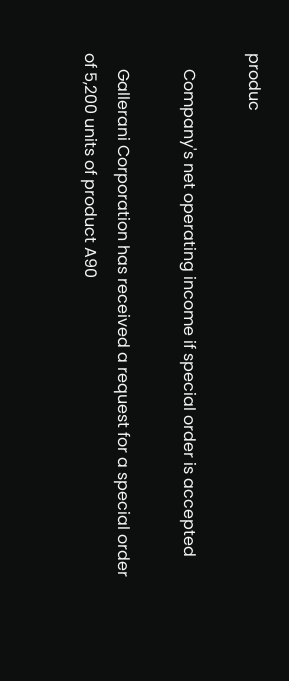produc

    Company's net operating income if special order is accepted

    Gallerani Corporation has received a request for a special order of 5,200 units of product A90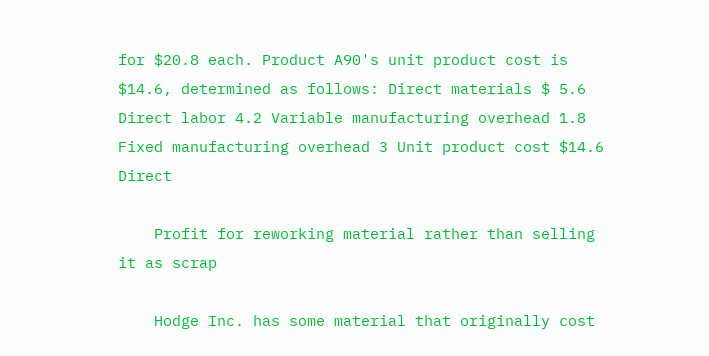for $20.8 each. Product A90's unit product cost is $14.6, determined as follows: Direct materials $ 5.6 Direct labor 4.2 Variable manufacturing overhead 1.8 Fixed manufacturing overhead 3 Unit product cost $14.6 Direct

    Profit for reworking material rather than selling it as scrap

    Hodge Inc. has some material that originally cost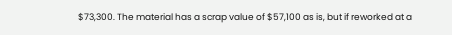$73,300. The material has a scrap value of $57,100 as is, but if reworked at a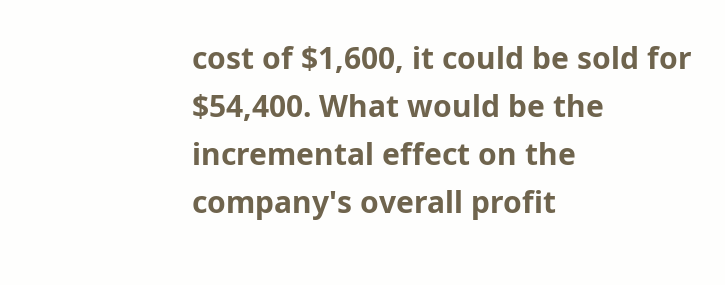cost of $1,600, it could be sold for $54,400. What would be the incremental effect on the company's overall profit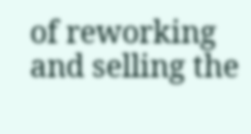of reworking and selling the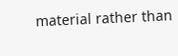material rather than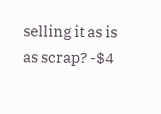selling it as is as scrap? -$4